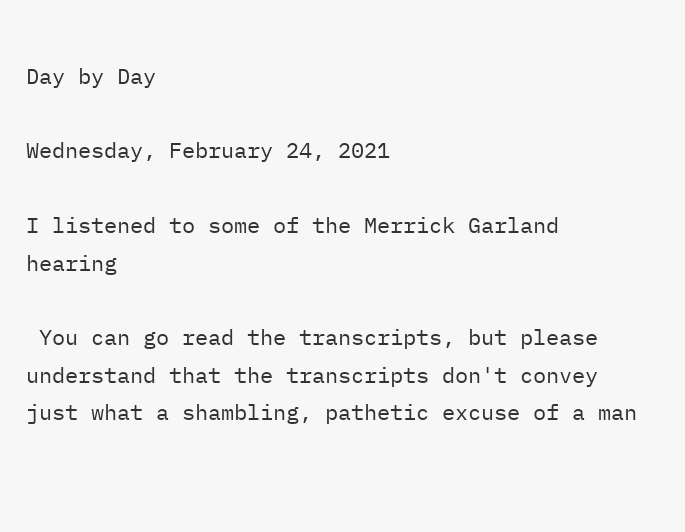Day by Day

Wednesday, February 24, 2021

I listened to some of the Merrick Garland hearing

 You can go read the transcripts, but please understand that the transcripts don't convey just what a shambling, pathetic excuse of a man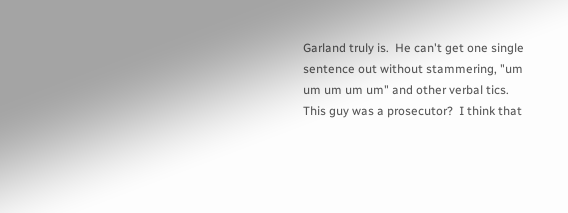Garland truly is.  He can't get one single sentence out without stammering, "um um um um um" and other verbal tics.  This guy was a prosecutor?  I think that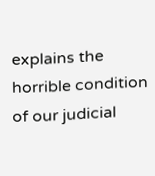explains the horrible condition of our judicial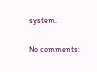system.

No comments: